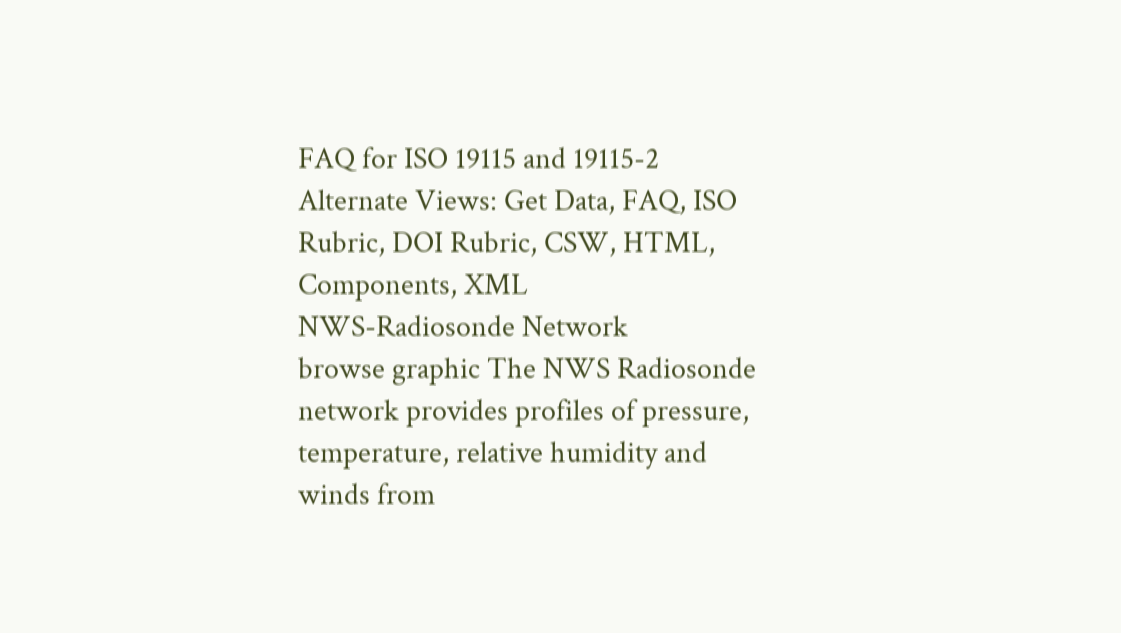FAQ for ISO 19115 and 19115-2 Alternate Views: Get Data, FAQ, ISO Rubric, DOI Rubric, CSW, HTML, Components, XML
NWS-Radiosonde Network
browse graphic The NWS Radiosonde network provides profiles of pressure, temperature, relative humidity and winds from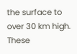the surface to over 30 km high. These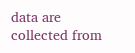data are collected from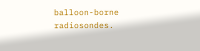balloon-borne radiosondes.